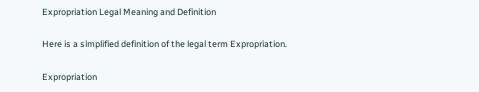Expropriation Legal Meaning and Definition

Here is a simplified definition of the legal term Expropriation.

Expropriation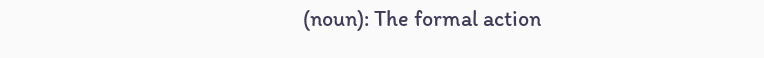(noun): The formal action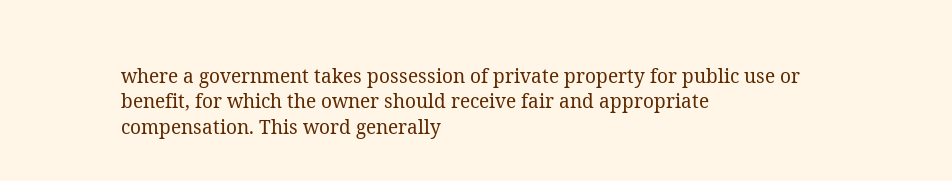where a government takes possession of private property for public use or benefit, for which the owner should receive fair and appropriate compensation. This word generally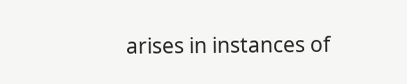arises in instances of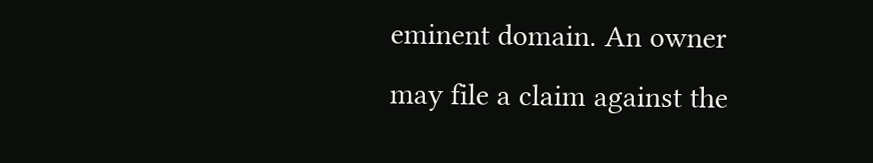eminent domain. An owner may file a claim against the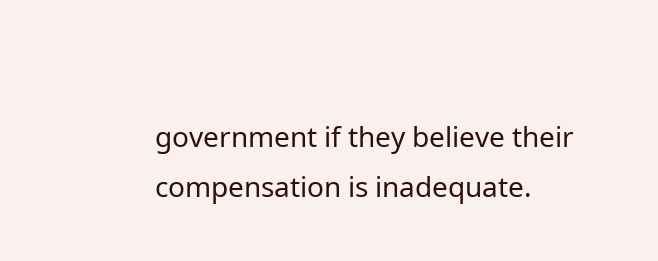government if they believe their compensation is inadequate.